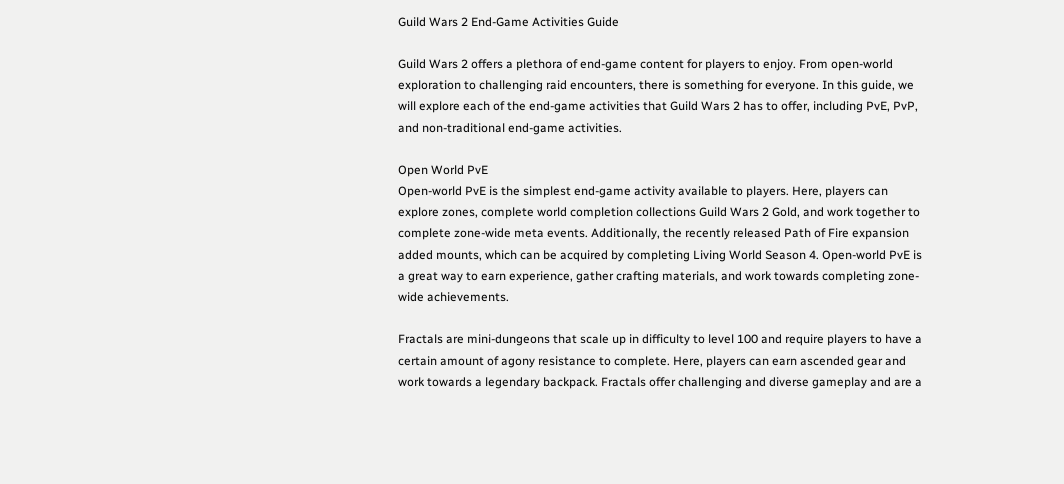Guild Wars 2 End-Game Activities Guide

Guild Wars 2 offers a plethora of end-game content for players to enjoy. From open-world exploration to challenging raid encounters, there is something for everyone. In this guide, we will explore each of the end-game activities that Guild Wars 2 has to offer, including PvE, PvP, and non-traditional end-game activities.

Open World PvE
Open-world PvE is the simplest end-game activity available to players. Here, players can explore zones, complete world completion collections Guild Wars 2 Gold, and work together to complete zone-wide meta events. Additionally, the recently released Path of Fire expansion added mounts, which can be acquired by completing Living World Season 4. Open-world PvE is a great way to earn experience, gather crafting materials, and work towards completing zone-wide achievements.

Fractals are mini-dungeons that scale up in difficulty to level 100 and require players to have a certain amount of agony resistance to complete. Here, players can earn ascended gear and work towards a legendary backpack. Fractals offer challenging and diverse gameplay and are a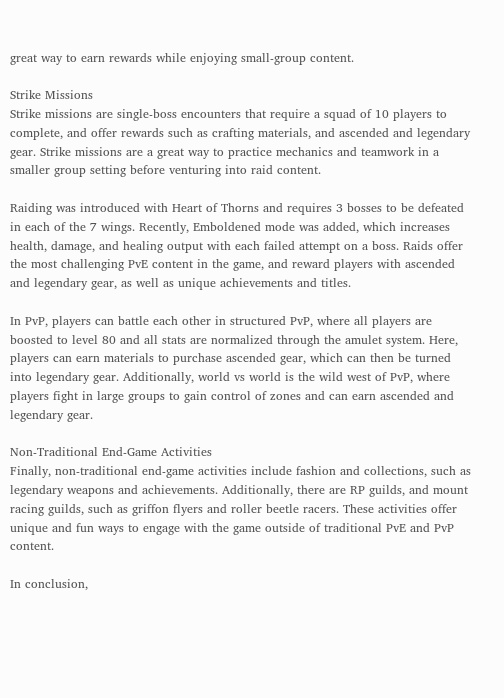great way to earn rewards while enjoying small-group content.

Strike Missions
Strike missions are single-boss encounters that require a squad of 10 players to complete, and offer rewards such as crafting materials, and ascended and legendary gear. Strike missions are a great way to practice mechanics and teamwork in a smaller group setting before venturing into raid content.

Raiding was introduced with Heart of Thorns and requires 3 bosses to be defeated in each of the 7 wings. Recently, Emboldened mode was added, which increases health, damage, and healing output with each failed attempt on a boss. Raids offer the most challenging PvE content in the game, and reward players with ascended and legendary gear, as well as unique achievements and titles.

In PvP, players can battle each other in structured PvP, where all players are boosted to level 80 and all stats are normalized through the amulet system. Here, players can earn materials to purchase ascended gear, which can then be turned into legendary gear. Additionally, world vs world is the wild west of PvP, where players fight in large groups to gain control of zones and can earn ascended and legendary gear.

Non-Traditional End-Game Activities
Finally, non-traditional end-game activities include fashion and collections, such as legendary weapons and achievements. Additionally, there are RP guilds, and mount racing guilds, such as griffon flyers and roller beetle racers. These activities offer unique and fun ways to engage with the game outside of traditional PvE and PvP content.

In conclusion,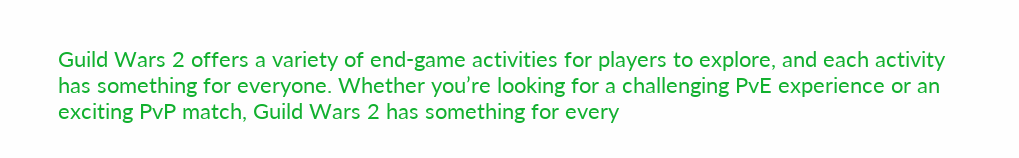Guild Wars 2 offers a variety of end-game activities for players to explore, and each activity has something for everyone. Whether you’re looking for a challenging PvE experience or an exciting PvP match, Guild Wars 2 has something for every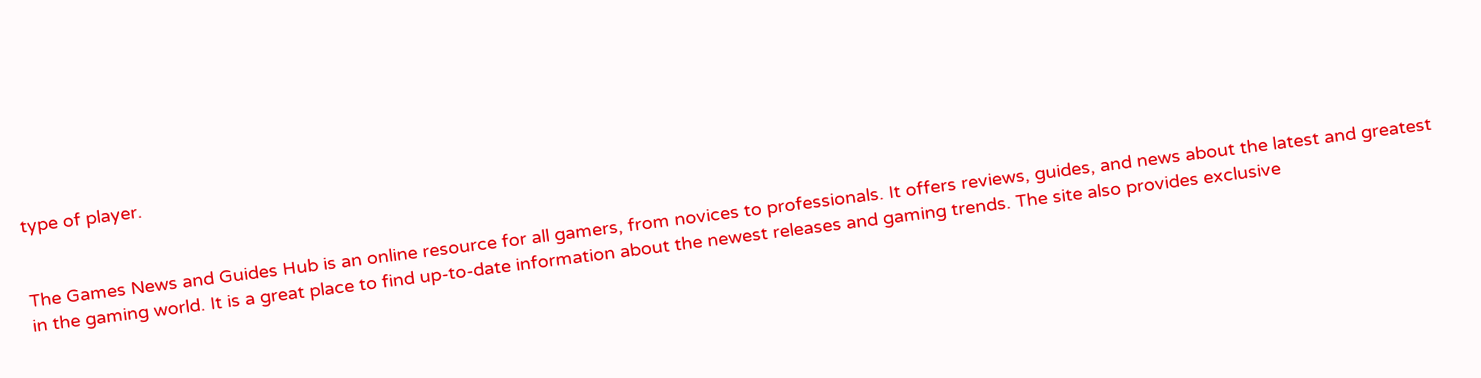type of player.


The Games News and Guides Hub is an online resource for all gamers, from novices to professionals. It offers reviews, guides, and news about the latest and greatest in the gaming world. It is a great place to find up-to-date information about the newest releases and gaming trends. The site also provides exclusive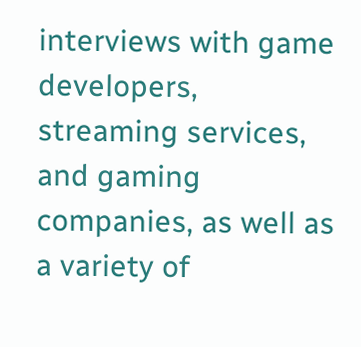interviews with game developers, streaming services, and gaming companies, as well as a variety of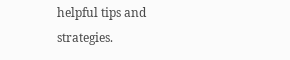helpful tips and strategies.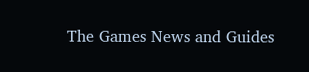The Games News and Guides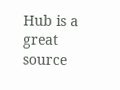Hub is a great source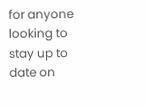for anyone looking to stay up to date on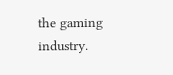the gaming industry.